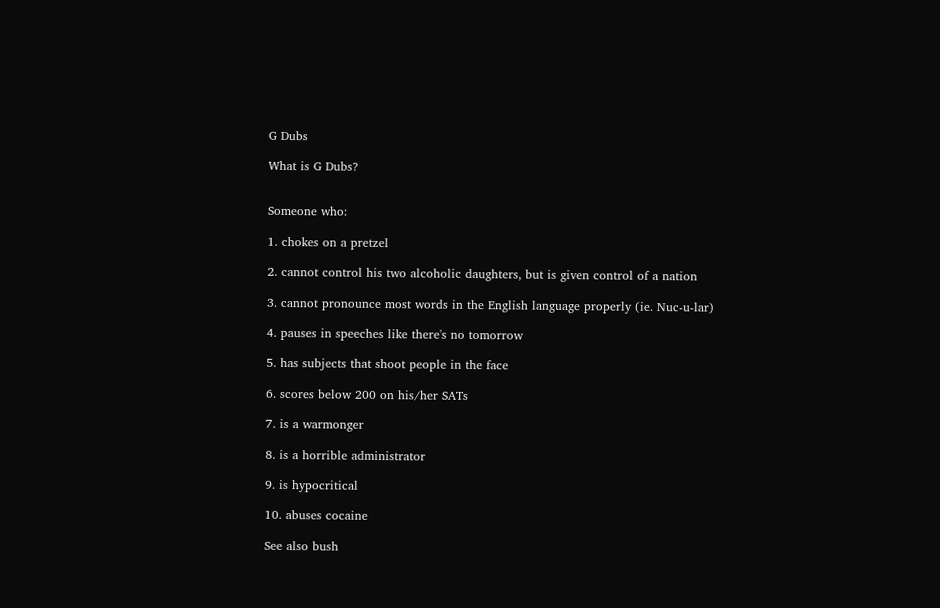G Dubs

What is G Dubs?


Someone who:

1. chokes on a pretzel

2. cannot control his two alcoholic daughters, but is given control of a nation

3. cannot pronounce most words in the English language properly (ie. Nuc-u-lar)

4. pauses in speeches like there's no tomorrow

5. has subjects that shoot people in the face

6. scores below 200 on his/her SATs

7. is a warmonger

8. is a horrible administrator

9. is hypocritical

10. abuses cocaine

See also bush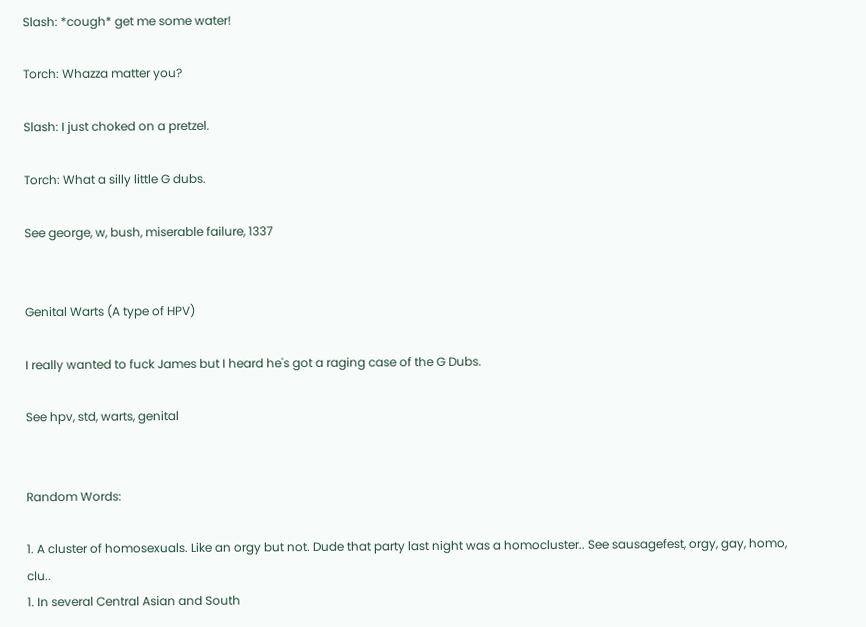Slash: *cough* get me some water!

Torch: Whazza matter you?

Slash: I just choked on a pretzel.

Torch: What a silly little G dubs.

See george, w, bush, miserable failure, 1337


Genital Warts (A type of HPV)

I really wanted to fuck James but I heard he's got a raging case of the G Dubs.

See hpv, std, warts, genital


Random Words:

1. A cluster of homosexuals. Like an orgy but not. Dude that party last night was a homocluster.. See sausagefest, orgy, gay, homo, clu..
1. In several Central Asian and South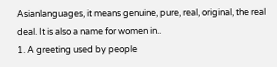Asianlanguages, it means genuine, pure, real, original, the real deal. It is also a name for women in..
1. A greeting used by people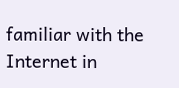familiar with the Internet in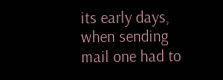its early days, when sending mail one had to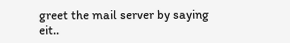greet the mail server by saying eit..